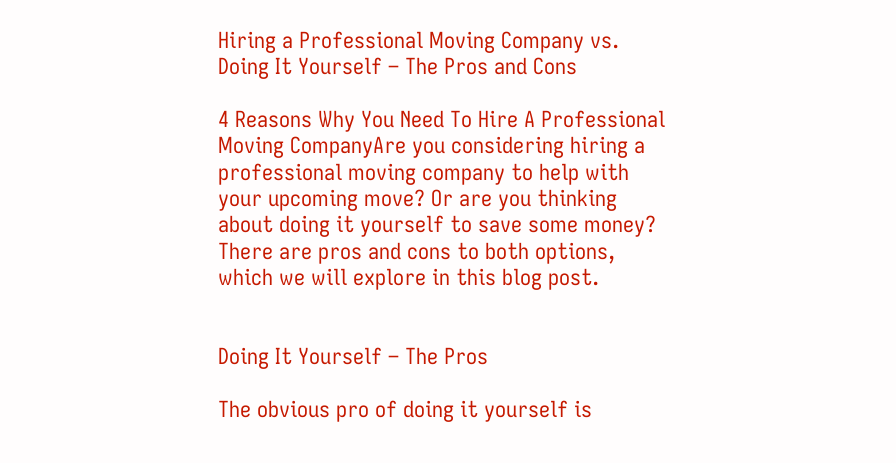Hiring a Professional Moving Company vs. Doing It Yourself – The Pros and Cons

4 Reasons Why You Need To Hire A Professional Moving CompanyAre you considering hiring a professional moving company to help with your upcoming move? Or are you thinking about doing it yourself to save some money? There are pros and cons to both options, which we will explore in this blog post.


Doing It Yourself – The Pros

The obvious pro of doing it yourself is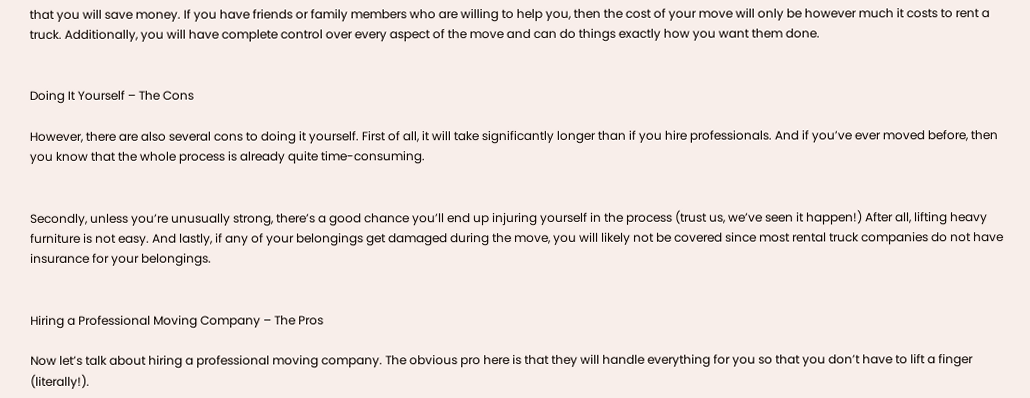that you will save money. If you have friends or family members who are willing to help you, then the cost of your move will only be however much it costs to rent a truck. Additionally, you will have complete control over every aspect of the move and can do things exactly how you want them done.


Doing It Yourself – The Cons

However, there are also several cons to doing it yourself. First of all, it will take significantly longer than if you hire professionals. And if you’ve ever moved before, then you know that the whole process is already quite time-consuming.


Secondly, unless you’re unusually strong, there’s a good chance you’ll end up injuring yourself in the process (trust us, we’ve seen it happen!) After all, lifting heavy furniture is not easy. And lastly, if any of your belongings get damaged during the move, you will likely not be covered since most rental truck companies do not have insurance for your belongings.


Hiring a Professional Moving Company – The Pros

Now let’s talk about hiring a professional moving company. The obvious pro here is that they will handle everything for you so that you don’t have to lift a finger (literally!).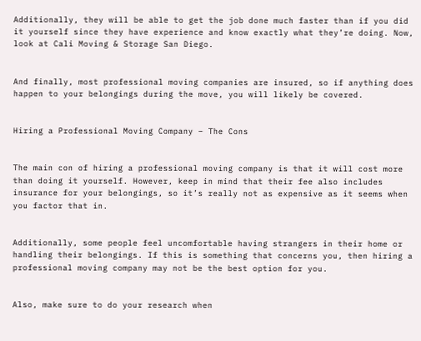Additionally, they will be able to get the job done much faster than if you did it yourself since they have experience and know exactly what they’re doing. Now, look at Cali Moving & Storage San Diego.


And finally, most professional moving companies are insured, so if anything does happen to your belongings during the move, you will likely be covered.


Hiring a Professional Moving Company – The Cons


The main con of hiring a professional moving company is that it will cost more than doing it yourself. However, keep in mind that their fee also includes insurance for your belongings, so it’s really not as expensive as it seems when you factor that in.


Additionally, some people feel uncomfortable having strangers in their home or handling their belongings. If this is something that concerns you, then hiring a professional moving company may not be the best option for you.


Also, make sure to do your research when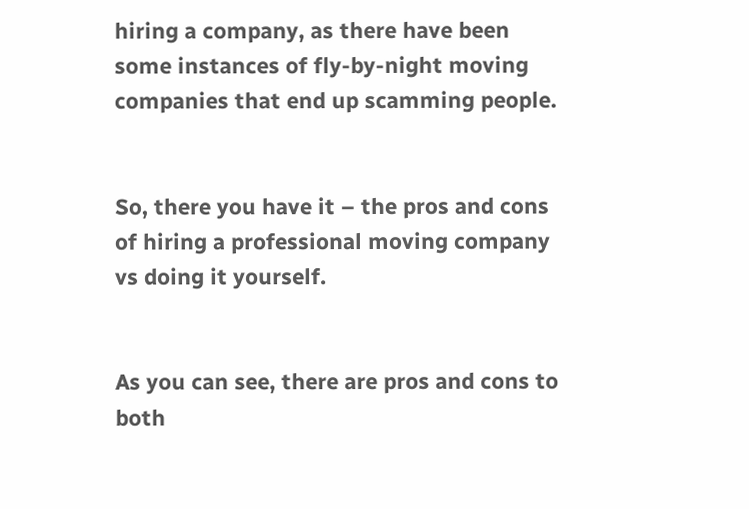hiring a company, as there have been some instances of fly-by-night moving companies that end up scamming people.


So, there you have it – the pros and cons of hiring a professional moving company vs doing it yourself.


As you can see, there are pros and cons to both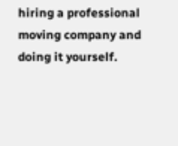hiring a professional moving company and doing it yourself.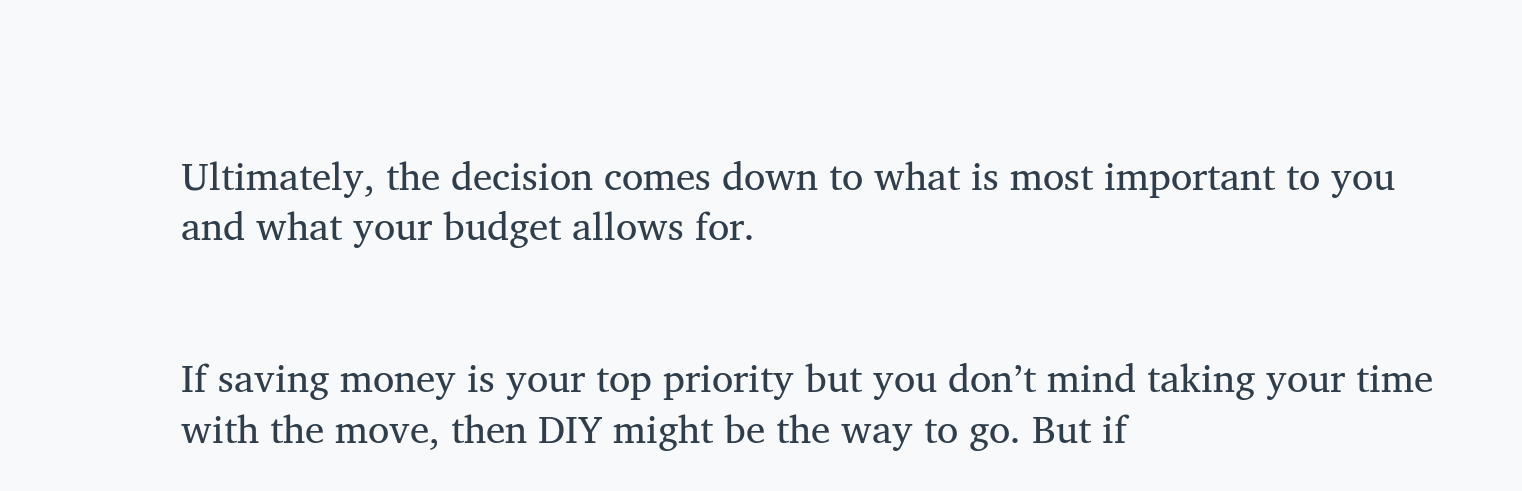Ultimately, the decision comes down to what is most important to you and what your budget allows for.


If saving money is your top priority but you don’t mind taking your time with the move, then DIY might be the way to go. But if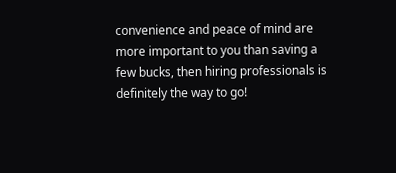convenience and peace of mind are more important to you than saving a few bucks, then hiring professionals is definitely the way to go!